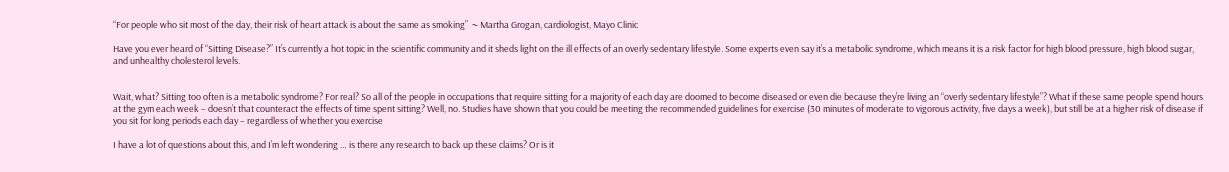“For people who sit most of the day, their risk of heart attack is about the same as smoking”  ~ Martha Grogan, cardiologist, Mayo Clinic

Have you ever heard of “Sitting Disease?” It’s currently a hot topic in the scientific community and it sheds light on the ill effects of an overly sedentary lifestyle. Some experts even say it’s a metabolic syndrome, which means it is a risk factor for high blood pressure, high blood sugar, and unhealthy cholesterol levels.


Wait, what? Sitting too often is a metabolic syndrome? For real? So all of the people in occupations that require sitting for a majority of each day are doomed to become diseased or even die because they’re living an “overly sedentary lifestyle”? What if these same people spend hours at the gym each week – doesn’t that counteract the effects of time spent sitting? Well, no. Studies have shown that you could be meeting the recommended guidelines for exercise (30 minutes of moderate to vigorous activity, five days a week), but still be at a higher risk of disease if you sit for long periods each day – regardless of whether you exercise

I have a lot of questions about this, and I’m left wondering … is there any research to back up these claims? Or is it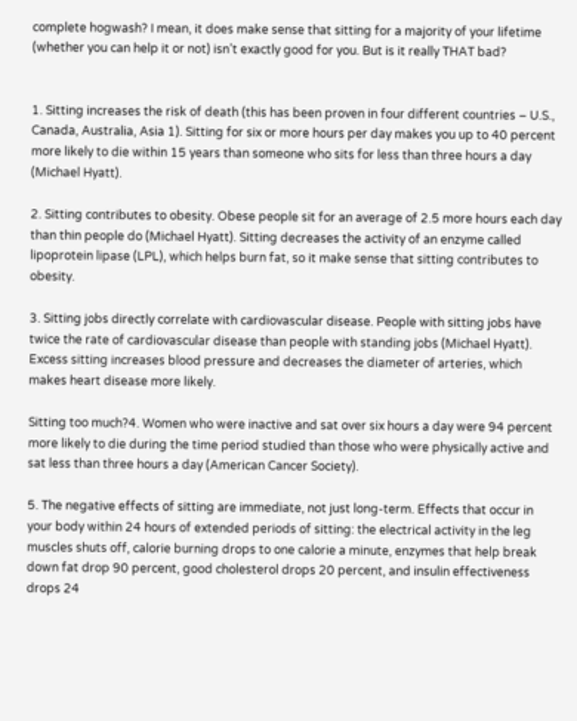complete hogwash? I mean, it does make sense that sitting for a majority of your lifetime (whether you can help it or not) isn’t exactly good for you. But is it really THAT bad?


1. Sitting increases the risk of death (this has been proven in four different countries – U.S., Canada, Australia, Asia 1). Sitting for six or more hours per day makes you up to 40 percent more likely to die within 15 years than someone who sits for less than three hours a day (Michael Hyatt).

2. Sitting contributes to obesity. Obese people sit for an average of 2.5 more hours each day than thin people do (Michael Hyatt). Sitting decreases the activity of an enzyme called lipoprotein lipase (LPL), which helps burn fat, so it make sense that sitting contributes to obesity.

3. Sitting jobs directly correlate with cardiovascular disease. People with sitting jobs have twice the rate of cardiovascular disease than people with standing jobs (Michael Hyatt). Excess sitting increases blood pressure and decreases the diameter of arteries, which makes heart disease more likely.

Sitting too much?4. Women who were inactive and sat over six hours a day were 94 percent more likely to die during the time period studied than those who were physically active and sat less than three hours a day (American Cancer Society).

5. The negative effects of sitting are immediate, not just long-term. Effects that occur in your body within 24 hours of extended periods of sitting: the electrical activity in the leg muscles shuts off, calorie burning drops to one calorie a minute, enzymes that help break down fat drop 90 percent, good cholesterol drops 20 percent, and insulin effectiveness drops 24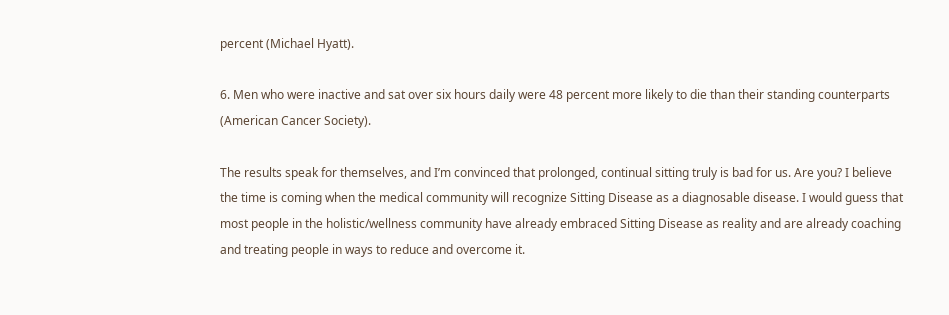percent (Michael Hyatt).

6. Men who were inactive and sat over six hours daily were 48 percent more likely to die than their standing counterparts (American Cancer Society).

The results speak for themselves, and I’m convinced that prolonged, continual sitting truly is bad for us. Are you? I believe the time is coming when the medical community will recognize Sitting Disease as a diagnosable disease. I would guess that most people in the holistic/wellness community have already embraced Sitting Disease as reality and are already coaching and treating people in ways to reduce and overcome it.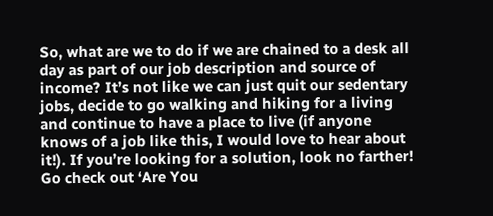So, what are we to do if we are chained to a desk all day as part of our job description and source of income? It’s not like we can just quit our sedentary jobs, decide to go walking and hiking for a living and continue to have a place to live (if anyone knows of a job like this, I would love to hear about it!). If you’re looking for a solution, look no farther! Go check out ‘Are You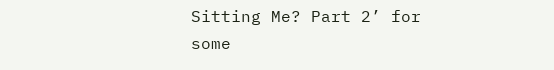Sitting Me? Part 2’ for some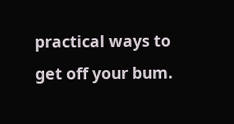practical ways to get off your bum.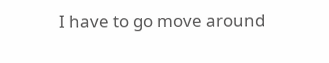I have to go move around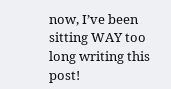now, I’ve been sitting WAY too long writing this post!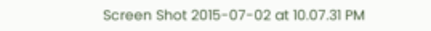Screen Shot 2015-07-02 at 10.07.31 PM